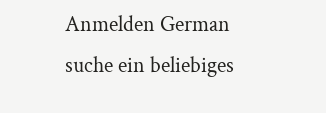Anmelden German
suche ein beliebiges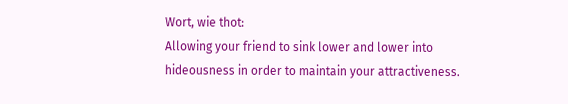Wort, wie thot:
Allowing your friend to sink lower and lower into hideousness in order to maintain your attractiveness.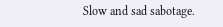Slow and sad sabotage.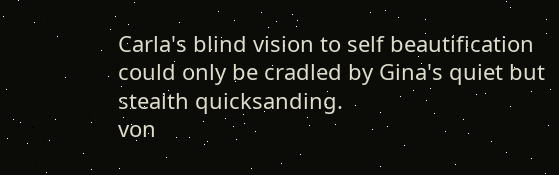Carla's blind vision to self beautification could only be cradled by Gina's quiet but stealth quicksanding.
von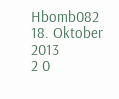Hbomb082 18. Oktober 2013
2 0